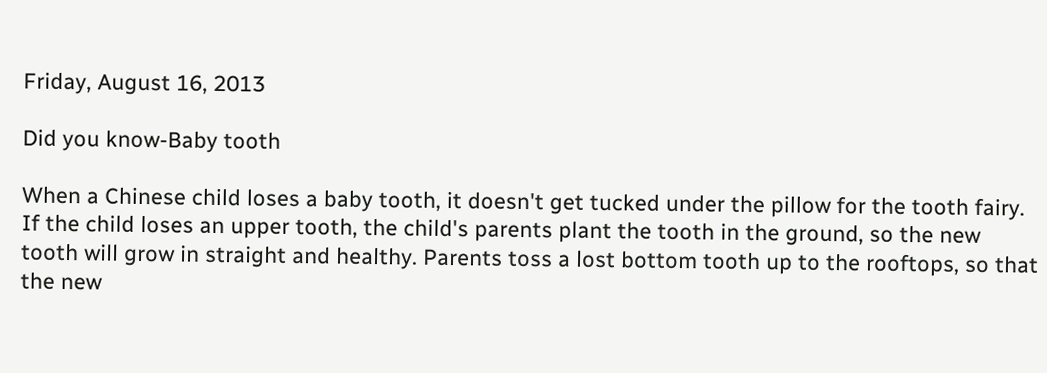Friday, August 16, 2013

Did you know-Baby tooth

When a Chinese child loses a baby tooth, it doesn't get tucked under the pillow for the tooth fairy. If the child loses an upper tooth, the child's parents plant the tooth in the ground, so the new tooth will grow in straight and healthy. Parents toss a lost bottom tooth up to the rooftops, so that the new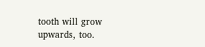tooth will grow upwards, too.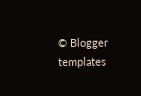© Blogger templates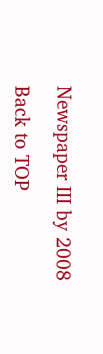Newspaper III by 2008

Back to TOP